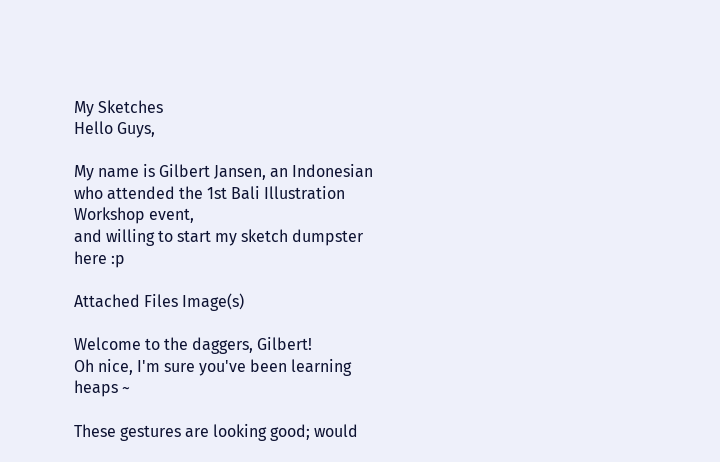My Sketches
Hello Guys,

My name is Gilbert Jansen, an Indonesian who attended the 1st Bali Illustration Workshop event,
and willing to start my sketch dumpster here :p

Attached Files Image(s)

Welcome to the daggers, Gilbert!
Oh nice, I'm sure you've been learning heaps ~

These gestures are looking good; would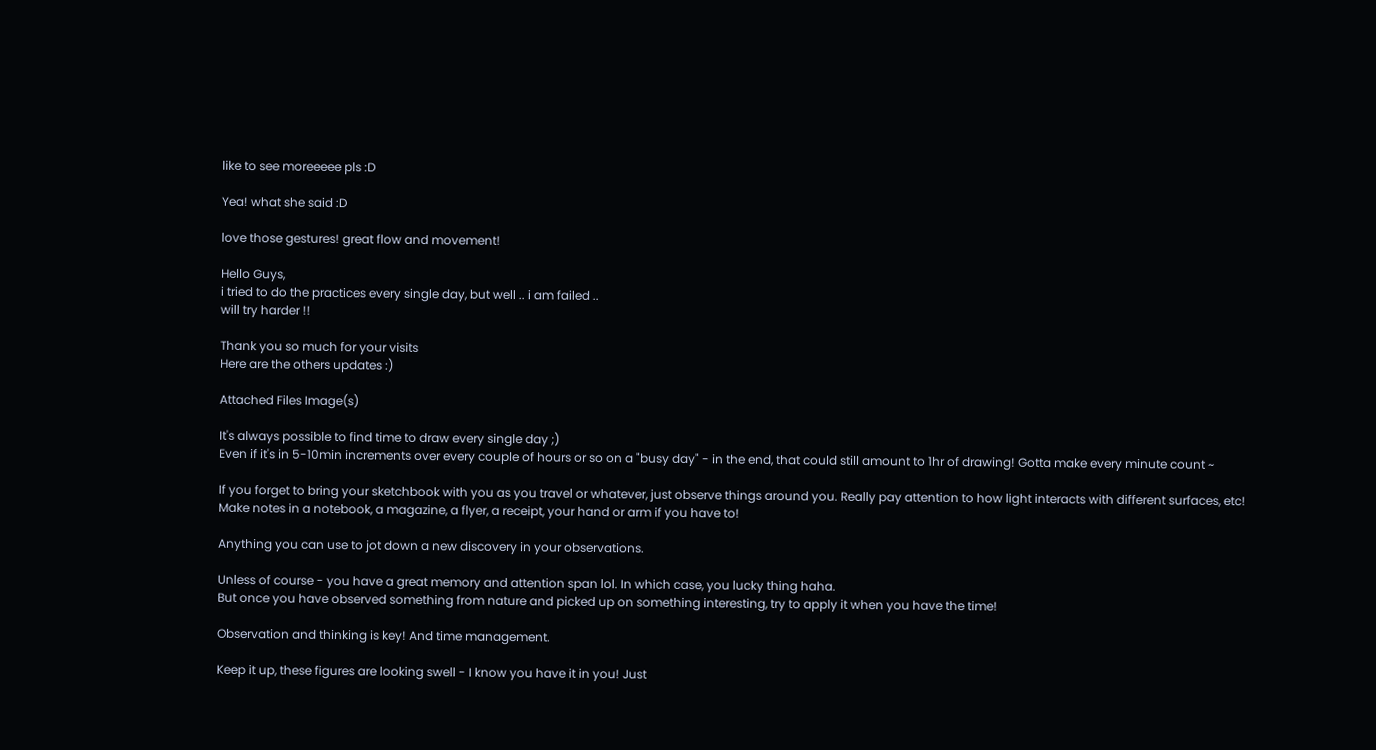like to see moreeeee pls :D

Yea! what she said :D

love those gestures! great flow and movement!

Hello Guys,
i tried to do the practices every single day, but well .. i am failed ..
will try harder !!

Thank you so much for your visits
Here are the others updates :)

Attached Files Image(s)

It's always possible to find time to draw every single day ;)
Even if it's in 5-10min increments over every couple of hours or so on a "busy day" - in the end, that could still amount to 1hr of drawing! Gotta make every minute count ~

If you forget to bring your sketchbook with you as you travel or whatever, just observe things around you. Really pay attention to how light interacts with different surfaces, etc!
Make notes in a notebook, a magazine, a flyer, a receipt, your hand or arm if you have to!

Anything you can use to jot down a new discovery in your observations.

Unless of course - you have a great memory and attention span lol. In which case, you lucky thing haha.
But once you have observed something from nature and picked up on something interesting, try to apply it when you have the time!

Observation and thinking is key! And time management.

Keep it up, these figures are looking swell - I know you have it in you! Just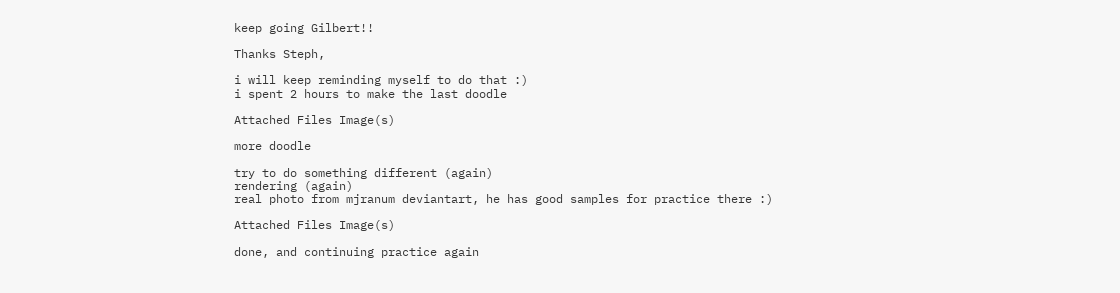keep going Gilbert!!

Thanks Steph,

i will keep reminding myself to do that :)
i spent 2 hours to make the last doodle

Attached Files Image(s)

more doodle

try to do something different (again)
rendering (again)
real photo from mjranum deviantart, he has good samples for practice there :)

Attached Files Image(s)

done, and continuing practice again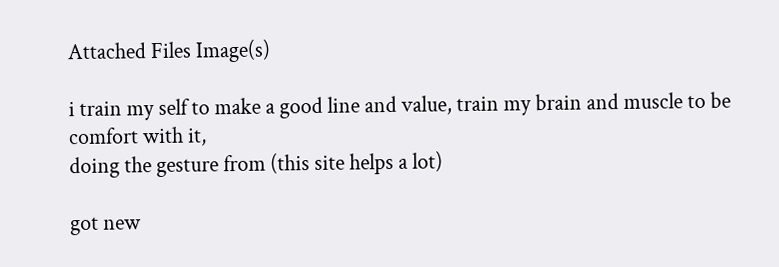Attached Files Image(s)

i train my self to make a good line and value, train my brain and muscle to be comfort with it,
doing the gesture from (this site helps a lot)

got new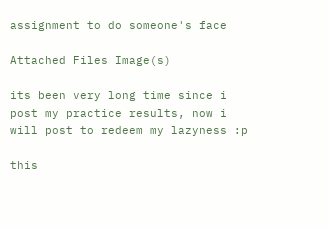assignment to do someone's face

Attached Files Image(s)

its been very long time since i post my practice results, now i will post to redeem my lazyness :p

this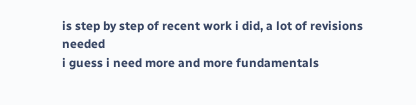is step by step of recent work i did, a lot of revisions needed
i guess i need more and more fundamentals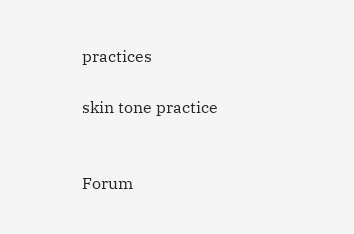practices

skin tone practice


Forum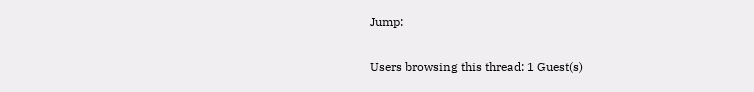Jump:

Users browsing this thread: 1 Guest(s)